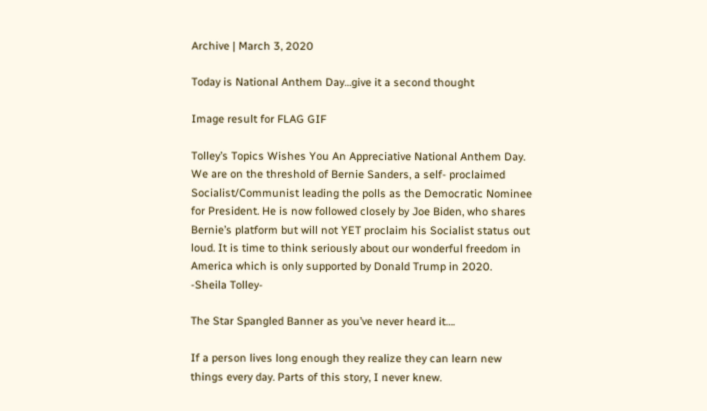Archive | March 3, 2020

Today is National Anthem Day…give it a second thought

Image result for FLAG GIF

Tolley’s Topics Wishes You An Appreciative National Anthem Day. We are on the threshold of Bernie Sanders, a self- proclaimed Socialist/Communist leading the polls as the Democratic Nominee for President. He is now followed closely by Joe Biden, who shares Bernie’s platform but will not YET proclaim his Socialist status out loud. It is time to think seriously about our wonderful freedom in America which is only supported by Donald Trump in 2020.
-Sheila Tolley-

The Star Spangled Banner as you’ve never heard it….

If a person lives long enough they realize they can learn new things every day. Parts of this story, I never knew.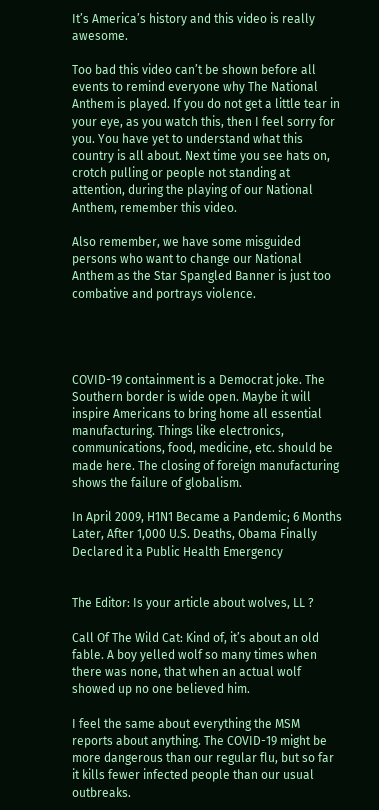It’s America’s history and this video is really awesome.

Too bad this video can’t be shown before all events to remind everyone why The National Anthem is played. If you do not get a little tear in your eye, as you watch this, then I feel sorry for you. You have yet to understand what this country is all about. Next time you see hats on, crotch pulling or people not standing at attention, during the playing of our National Anthem, remember this video.

Also remember, we have some misguided persons who want to change our National Anthem as the Star Spangled Banner is just too combative and portrays violence.




COVID-19 containment is a Democrat joke. The Southern border is wide open. Maybe it will inspire Americans to bring home all essential manufacturing. Things like electronics, communications, food, medicine, etc. should be made here. The closing of foreign manufacturing shows the failure of globalism.

In April 2009, H1N1 Became a Pandemic; 6 Months Later, After 1,000 U.S. Deaths, Obama Finally Declared it a Public Health Emergency


The Editor: Is your article about wolves, LL ?

Call Of The Wild Cat: Kind of, it’s about an old fable. A boy yelled wolf so many times when there was none, that when an actual wolf showed up no one believed him.

I feel the same about everything the MSM reports about anything. The COVID-19 might be more dangerous than our regular flu, but so far it kills fewer infected people than our usual outbreaks.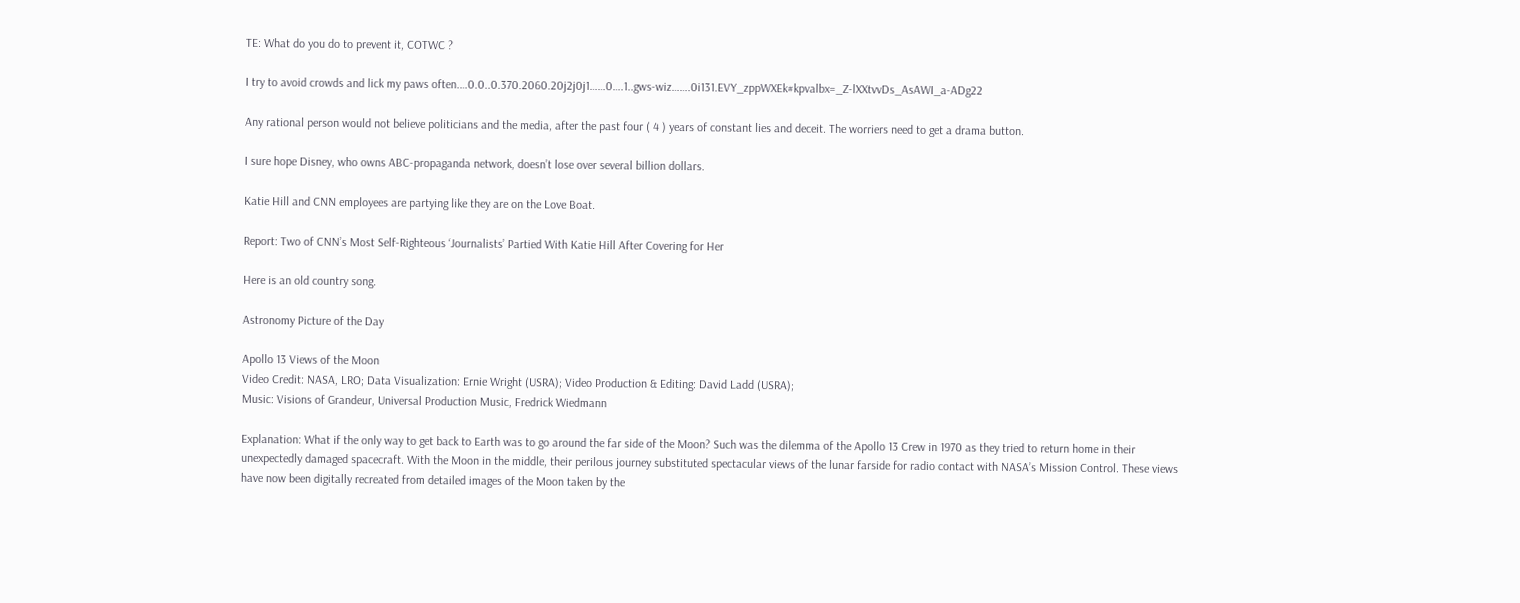TE: What do you do to prevent it, COTWC ?

I try to avoid crowds and lick my paws often.…0.0..0.370.2060.20j2j0j1……0….1..gws-wiz…….0i131.EVY_zppWXEk#kpvalbx=_Z-lXXtvvDs_AsAWI_a-ADg22

Any rational person would not believe politicians and the media, after the past four ( 4 ) years of constant lies and deceit. The worriers need to get a drama button.

I sure hope Disney, who owns ABC-propaganda network, doesn’t lose over several billion dollars.

Katie Hill and CNN employees are partying like they are on the Love Boat.

Report: Two of CNN’s Most Self-Righteous ‘Journalists’ Partied With Katie Hill After Covering for Her

Here is an old country song.

Astronomy Picture of the Day

Apollo 13 Views of the Moon
Video Credit: NASA, LRO; Data Visualization: Ernie Wright (USRA); Video Production & Editing: David Ladd (USRA);
Music: Visions of Grandeur, Universal Production Music, Fredrick Wiedmann

Explanation: What if the only way to get back to Earth was to go around the far side of the Moon? Such was the dilemma of the Apollo 13 Crew in 1970 as they tried to return home in their unexpectedly damaged spacecraft. With the Moon in the middle, their perilous journey substituted spectacular views of the lunar farside for radio contact with NASA’s Mission Control. These views have now been digitally recreated from detailed images of the Moon taken by the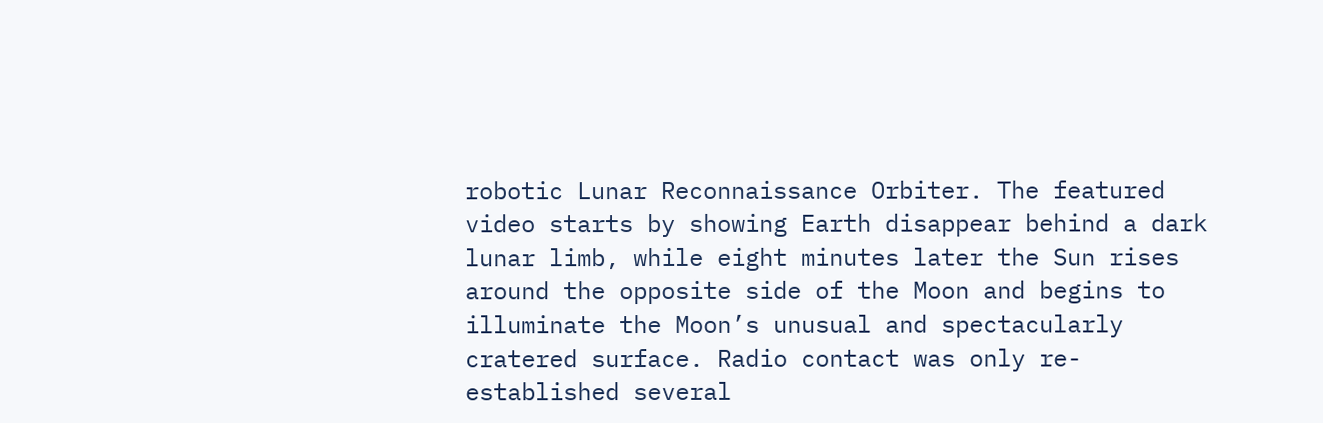robotic Lunar Reconnaissance Orbiter. The featured video starts by showing Earth disappear behind a dark lunar limb, while eight minutes later the Sun rises around the opposite side of the Moon and begins to illuminate the Moon’s unusual and spectacularly cratered surface. Radio contact was only re-established several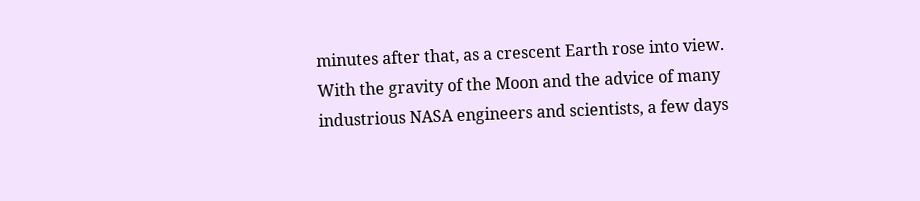minutes after that, as a crescent Earth rose into view. With the gravity of the Moon and the advice of many industrious NASA engineers and scientists, a few days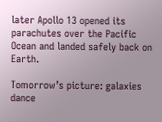later Apollo 13 opened its parachutes over the Pacific Ocean and landed safely back on Earth.

Tomorrow’s picture: galaxies dance